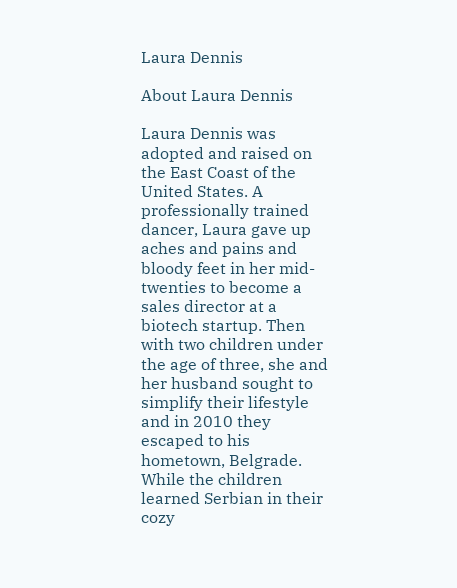Laura Dennis

About Laura Dennis

Laura Dennis was adopted and raised on the East Coast of the United States. A professionally trained dancer, Laura gave up aches and pains and bloody feet in her mid-twenties to become a sales director at a biotech startup. Then with two children under the age of three, she and her husband sought to simplify their lifestyle and in 2010 they escaped to his hometown, Belgrade. While the children learned Serbian in their cozy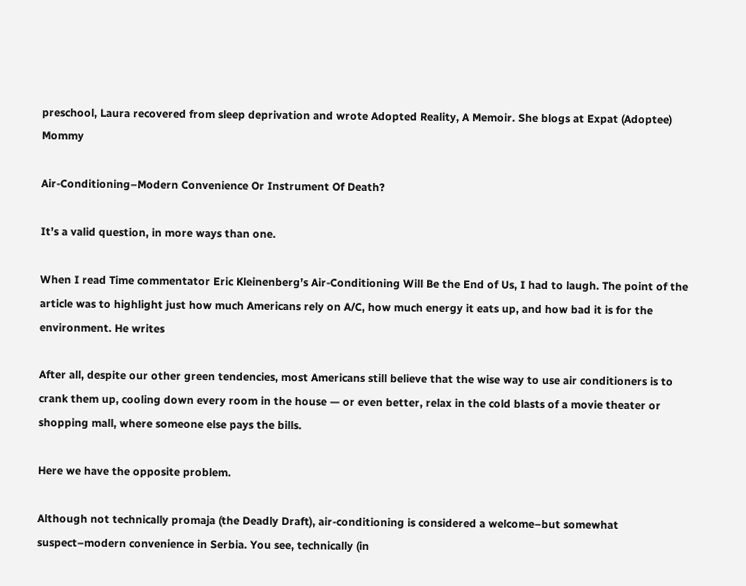preschool, Laura recovered from sleep deprivation and wrote Adopted Reality, A Memoir. She blogs at Expat (Adoptee) Mommy

Air-Conditioning–Modern Convenience Or Instrument Of Death?

It’s a valid question, in more ways than one.

When I read Time commentator Eric Kleinenberg’s Air-Conditioning Will Be the End of Us, I had to laugh. The point of the article was to highlight just how much Americans rely on A/C, how much energy it eats up, and how bad it is for the environment. He writes

After all, despite our other green tendencies, most Americans still believe that the wise way to use air conditioners is to crank them up, cooling down every room in the house — or even better, relax in the cold blasts of a movie theater or shopping mall, where someone else pays the bills.

Here we have the opposite problem.

Although not technically promaja (the Deadly Draft), air-conditioning is considered a welcome–but somewhat suspect–modern convenience in Serbia. You see, technically (in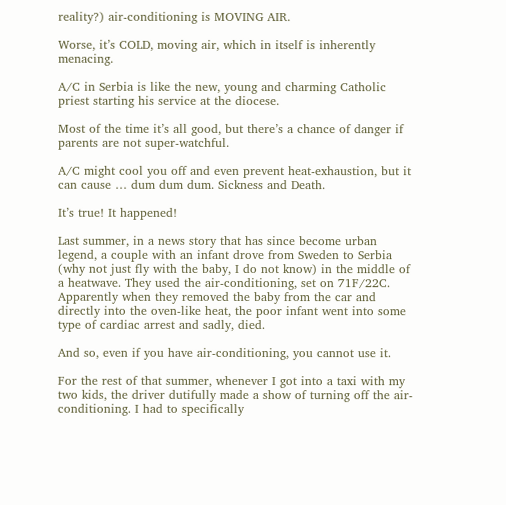reality?) air-conditioning is MOVING AIR.

Worse, it’s COLD, moving air, which in itself is inherently menacing.

A/C in Serbia is like the new, young and charming Catholic priest starting his service at the diocese.

Most of the time it’s all good, but there’s a chance of danger if parents are not super-watchful.

A/C might cool you off and even prevent heat-exhaustion, but it can cause … dum dum dum. Sickness and Death.

It’s true! It happened!

Last summer, in a news story that has since become urban legend, a couple with an infant drove from Sweden to Serbia (why not just fly with the baby, I do not know) in the middle of a heatwave. They used the air-conditioning, set on 71F/22C. Apparently when they removed the baby from the car and directly into the oven-like heat, the poor infant went into some type of cardiac arrest and sadly, died.

And so, even if you have air-conditioning, you cannot use it.

For the rest of that summer, whenever I got into a taxi with my two kids, the driver dutifully made a show of turning off the air-conditioning. I had to specifically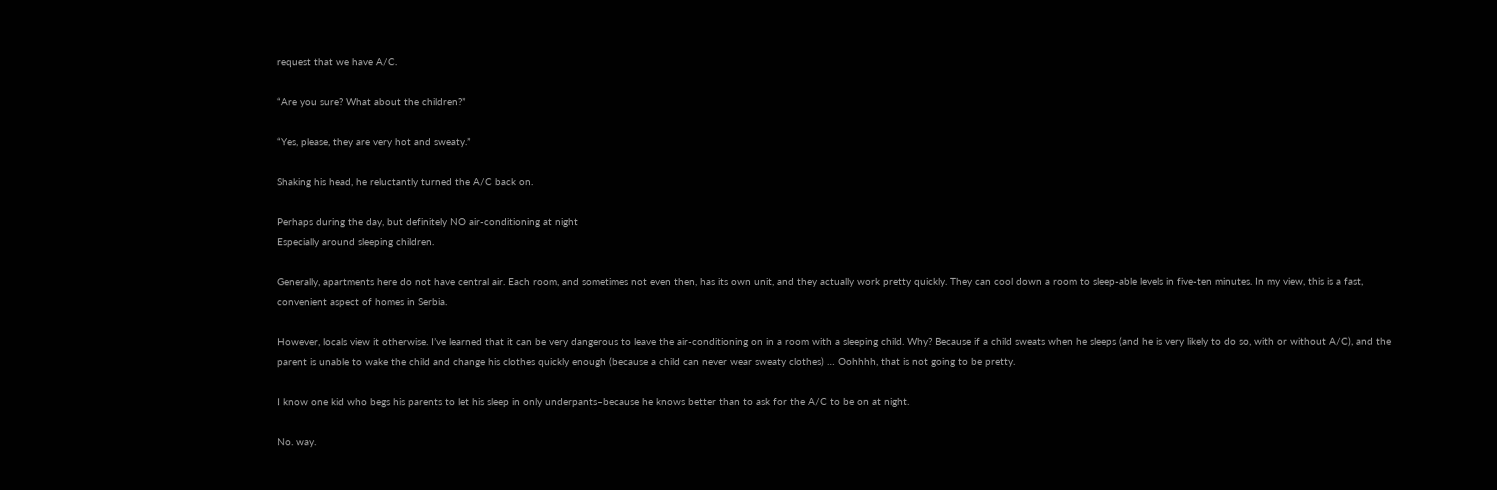request that we have A/C.

“Are you sure? What about the children?”

“Yes, please, they are very hot and sweaty.”

Shaking his head, he reluctantly turned the A/C back on.

Perhaps during the day, but definitely NO air-conditioning at night
Especially around sleeping children.

Generally, apartments here do not have central air. Each room, and sometimes not even then, has its own unit, and they actually work pretty quickly. They can cool down a room to sleep-able levels in five-ten minutes. In my view, this is a fast, convenient aspect of homes in Serbia.

However, locals view it otherwise. I’ve learned that it can be very dangerous to leave the air-conditioning on in a room with a sleeping child. Why? Because if a child sweats when he sleeps (and he is very likely to do so, with or without A/C), and the parent is unable to wake the child and change his clothes quickly enough (because a child can never wear sweaty clothes) … Oohhhh, that is not going to be pretty.

I know one kid who begs his parents to let his sleep in only underpants–because he knows better than to ask for the A/C to be on at night.

No. way.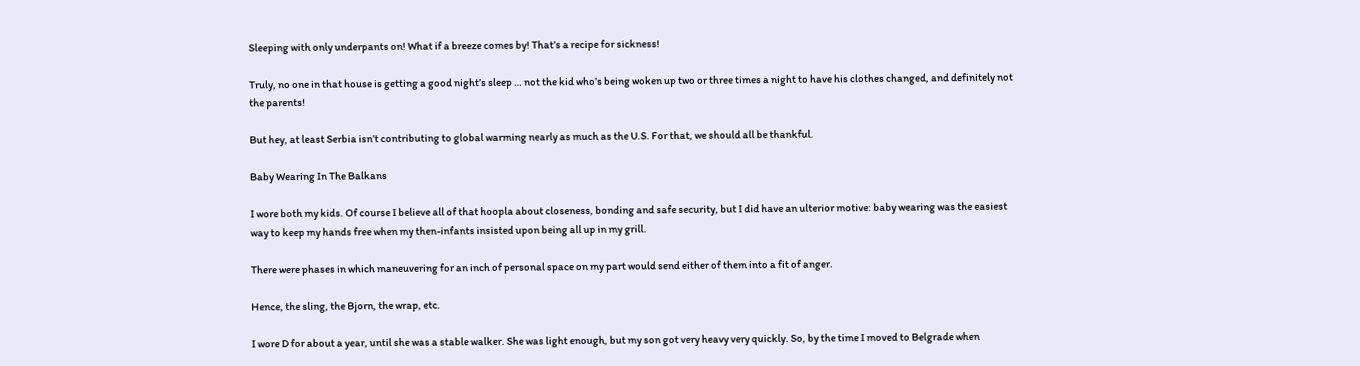Sleeping with only underpants on! What if a breeze comes by! That’s a recipe for sickness!

Truly, no one in that house is getting a good night’s sleep … not the kid who’s being woken up two or three times a night to have his clothes changed, and definitely not the parents!

But hey, at least Serbia isn’t contributing to global warming nearly as much as the U.S. For that, we should all be thankful.

Baby Wearing In The Balkans

I wore both my kids. Of course I believe all of that hoopla about closeness, bonding and safe security, but I did have an ulterior motive: baby wearing was the easiest way to keep my hands free when my then-infants insisted upon being all up in my grill.

There were phases in which maneuvering for an inch of personal space on my part would send either of them into a fit of anger.

Hence, the sling, the Bjorn, the wrap, etc.

I wore D for about a year, until she was a stable walker. She was light enough, but my son got very heavy very quickly. So, by the time I moved to Belgrade when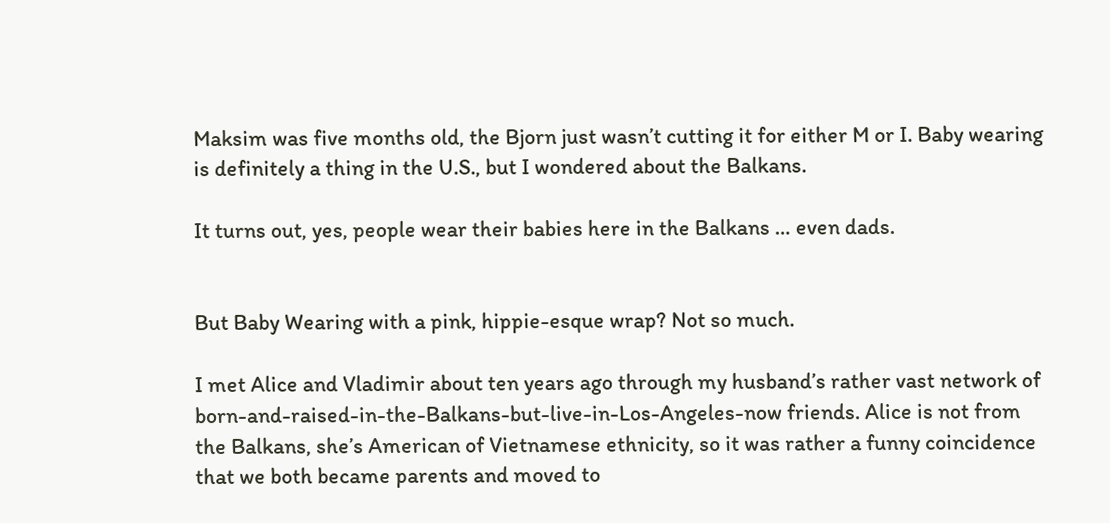Maksim was five months old, the Bjorn just wasn’t cutting it for either M or I. Baby wearing is definitely a thing in the U.S., but I wondered about the Balkans.

It turns out, yes, people wear their babies here in the Balkans … even dads.


But Baby Wearing with a pink, hippie-esque wrap? Not so much.

I met Alice and Vladimir about ten years ago through my husband’s rather vast network of born-and-raised-in-the-Balkans-but-live-in-Los-Angeles-now friends. Alice is not from the Balkans, she’s American of Vietnamese ethnicity, so it was rather a funny coincidence that we both became parents and moved to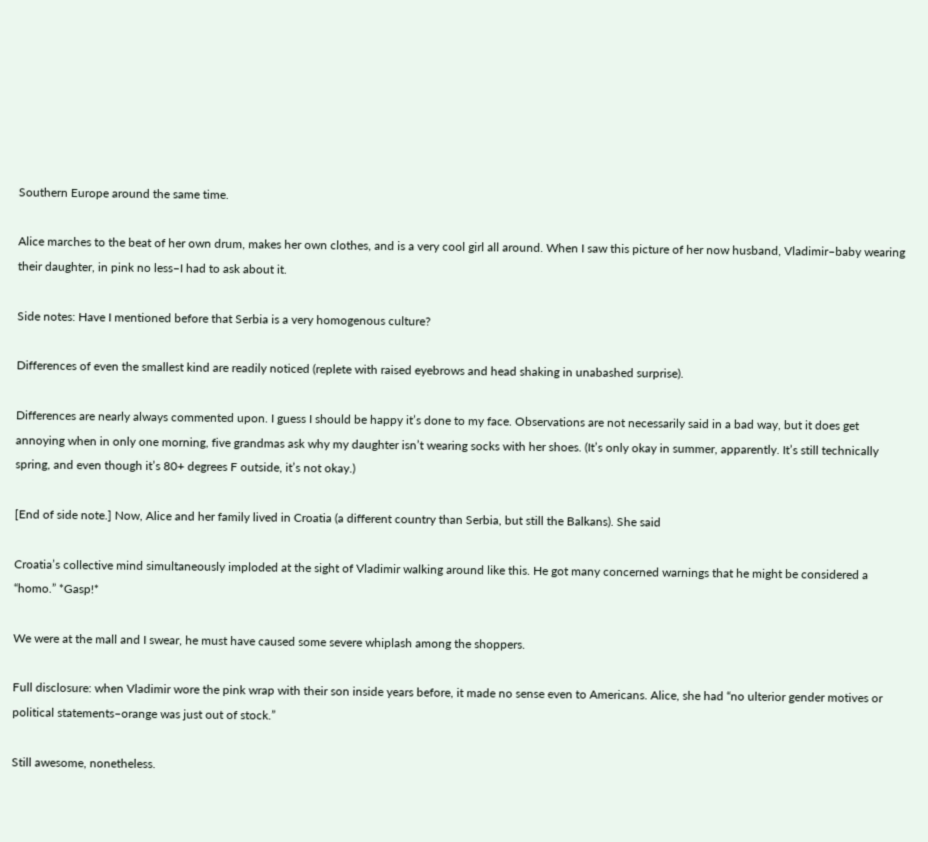Southern Europe around the same time.

Alice marches to the beat of her own drum, makes her own clothes, and is a very cool girl all around. When I saw this picture of her now husband, Vladimir–baby wearing their daughter, in pink no less–I had to ask about it.

Side notes: Have I mentioned before that Serbia is a very homogenous culture?

Differences of even the smallest kind are readily noticed (replete with raised eyebrows and head shaking in unabashed surprise).

Differences are nearly always commented upon. I guess I should be happy it’s done to my face. Observations are not necessarily said in a bad way, but it does get annoying when in only one morning, five grandmas ask why my daughter isn’t wearing socks with her shoes. (It’s only okay in summer, apparently. It’s still technically spring, and even though it’s 80+ degrees F outside, it’s not okay.)

[End of side note.] Now, Alice and her family lived in Croatia (a different country than Serbia, but still the Balkans). She said

Croatia’s collective mind simultaneously imploded at the sight of Vladimir walking around like this. He got many concerned warnings that he might be considered a “homo.” *Gasp!*

We were at the mall and I swear, he must have caused some severe whiplash among the shoppers.

Full disclosure: when Vladimir wore the pink wrap with their son inside years before, it made no sense even to Americans. Alice, she had “no ulterior gender motives or political statements–orange was just out of stock.”

Still awesome, nonetheless.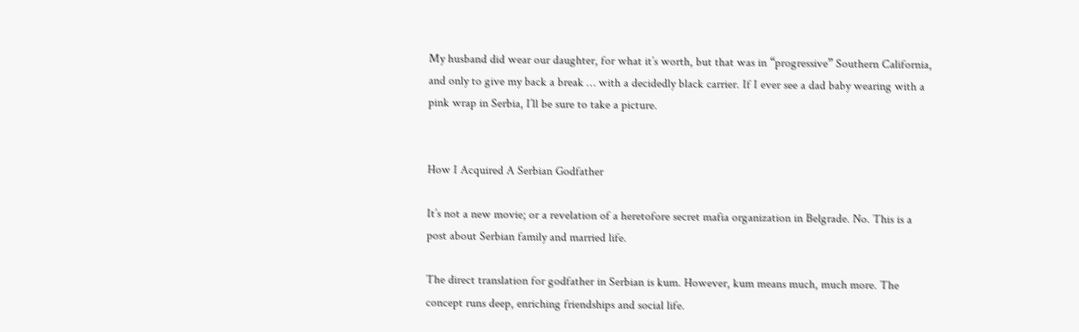My husband did wear our daughter, for what it’s worth, but that was in “progressive” Southern California, and only to give my back a break … with a decidedly black carrier. If I ever see a dad baby wearing with a pink wrap in Serbia, I’ll be sure to take a picture.


How I Acquired A Serbian Godfather

It’s not a new movie; or a revelation of a heretofore secret mafia organization in Belgrade. No. This is a post about Serbian family and married life.

The direct translation for godfather in Serbian is kum. However, kum means much, much more. The concept runs deep, enriching friendships and social life.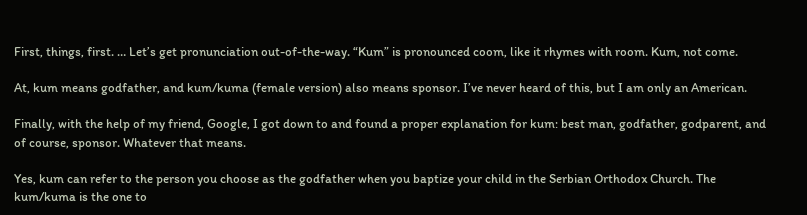First, things, first. … Let’s get pronunciation out-of-the-way. “Kum” is pronounced coom, like it rhymes with room. Kum, not come.

At, kum means godfather, and kum/kuma (female version) also means sponsor. I’ve never heard of this, but I am only an American.

Finally, with the help of my friend, Google, I got down to and found a proper explanation for kum: best man, godfather, godparent, and of course, sponsor. Whatever that means.

Yes, kum can refer to the person you choose as the godfather when you baptize your child in the Serbian Orthodox Church. The kum/kuma is the one to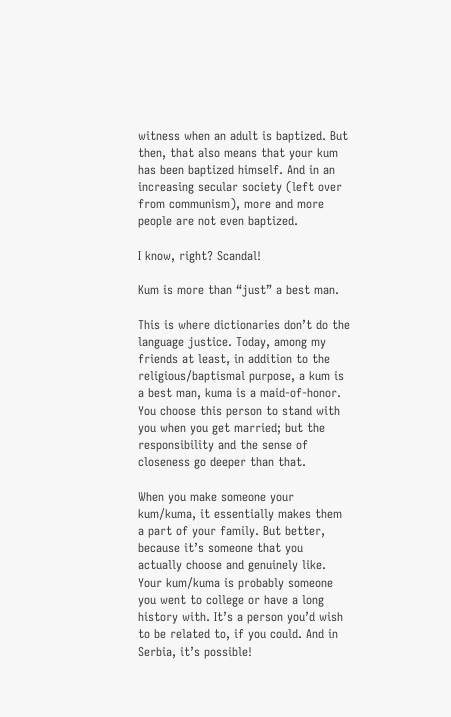witness when an adult is baptized. But then, that also means that your kum has been baptized himself. And in an increasing secular society (left over from communism), more and more people are not even baptized.

I know, right? Scandal!

Kum is more than “just” a best man.

This is where dictionaries don’t do the language justice. Today, among my friends at least, in addition to the religious/baptismal purpose, a kum is a best man, kuma is a maid-of-honor. You choose this person to stand with you when you get married; but the responsibility and the sense of closeness go deeper than that.

When you make someone your kum/kuma, it essentially makes them a part of your family. But better, because it’s someone that you actually choose and genuinely like. Your kum/kuma is probably someone you went to college or have a long history with. It’s a person you’d wish to be related to, if you could. And in Serbia, it’s possible!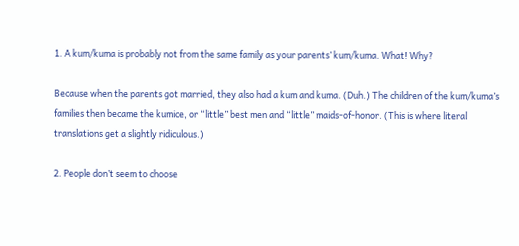1. A kum/kuma is probably not from the same family as your parents’ kum/kuma. What! Why?

Because when the parents got married, they also had a kum and kuma. (Duh.) The children of the kum/kuma’s families then became the kumice, or “little” best men and “little” maids-of-honor. (This is where literal translations get a slightly ridiculous.)

2. People don’t seem to choose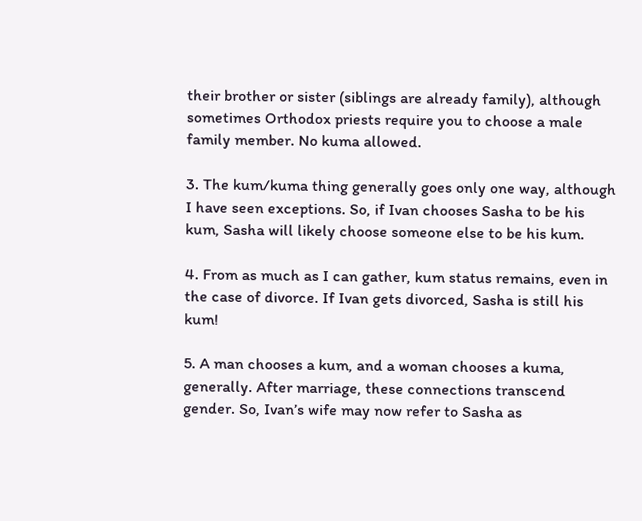their brother or sister (siblings are already family), although sometimes Orthodox priests require you to choose a male family member. No kuma allowed.

3. The kum/kuma thing generally goes only one way, although I have seen exceptions. So, if Ivan chooses Sasha to be his kum, Sasha will likely choose someone else to be his kum.

4. From as much as I can gather, kum status remains, even in the case of divorce. If Ivan gets divorced, Sasha is still his kum!

5. A man chooses a kum, and a woman chooses a kuma, generally. After marriage, these connections transcend gender. So, Ivan’s wife may now refer to Sasha as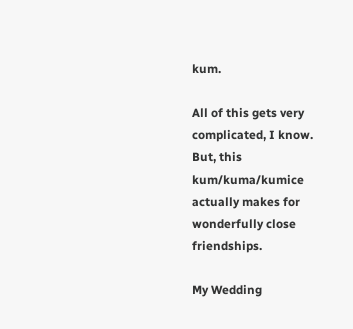kum.

All of this gets very complicated, I know. But, this kum/kuma/kumice actually makes for wonderfully close friendships.

My Wedding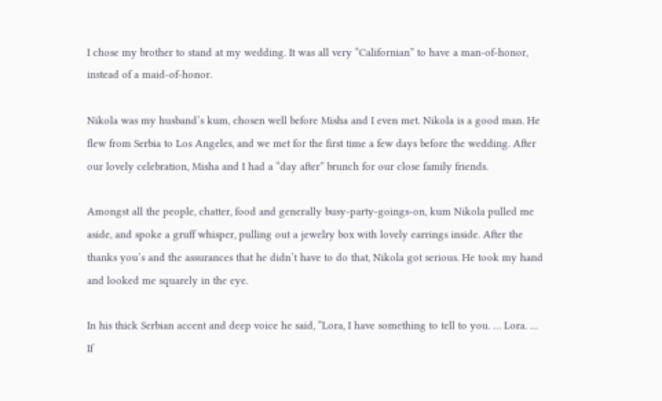I chose my brother to stand at my wedding. It was all very “Californian” to have a man-of-honor, instead of a maid-of-honor.

Nikola was my husband’s kum, chosen well before Misha and I even met. Nikola is a good man. He flew from Serbia to Los Angeles, and we met for the first time a few days before the wedding. After our lovely celebration, Misha and I had a “day after” brunch for our close family friends.

Amongst all the people, chatter, food and generally busy-party-goings-on, kum Nikola pulled me aside, and spoke a gruff whisper, pulling out a jewelry box with lovely earrings inside. After the thanks you’s and the assurances that he didn’t have to do that, Nikola got serious. He took my hand and looked me squarely in the eye.

In his thick Serbian accent and deep voice he said, “Lora, I have something to tell to you. … Lora. … If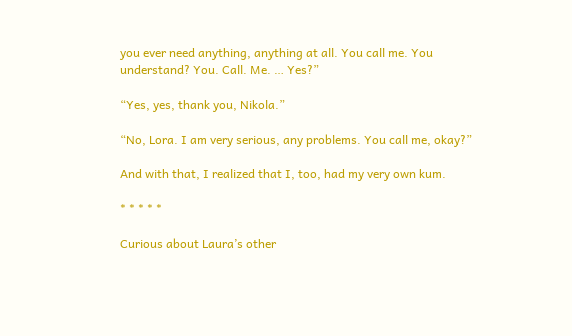you ever need anything, anything at all. You call me. You understand? You. Call. Me. … Yes?”

“Yes, yes, thank you, Nikola.”

“No, Lora. I am very serious, any problems. You call me, okay?”

And with that, I realized that I, too, had my very own kum.

* * * * *

Curious about Laura’s other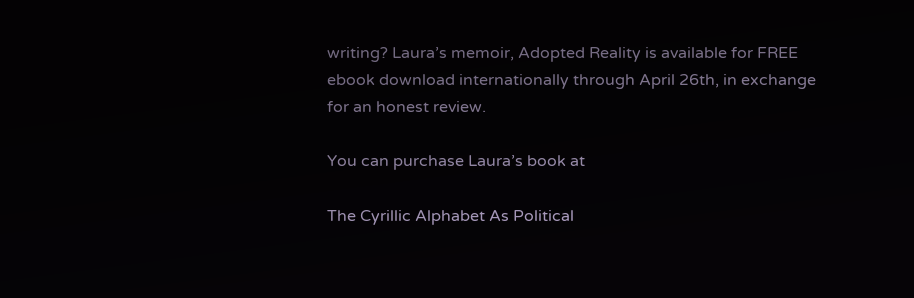writing? Laura’s memoir, Adopted Reality is available for FREE ebook download internationally through April 26th, in exchange for an honest review.

You can purchase Laura’s book at

The Cyrillic Alphabet As Political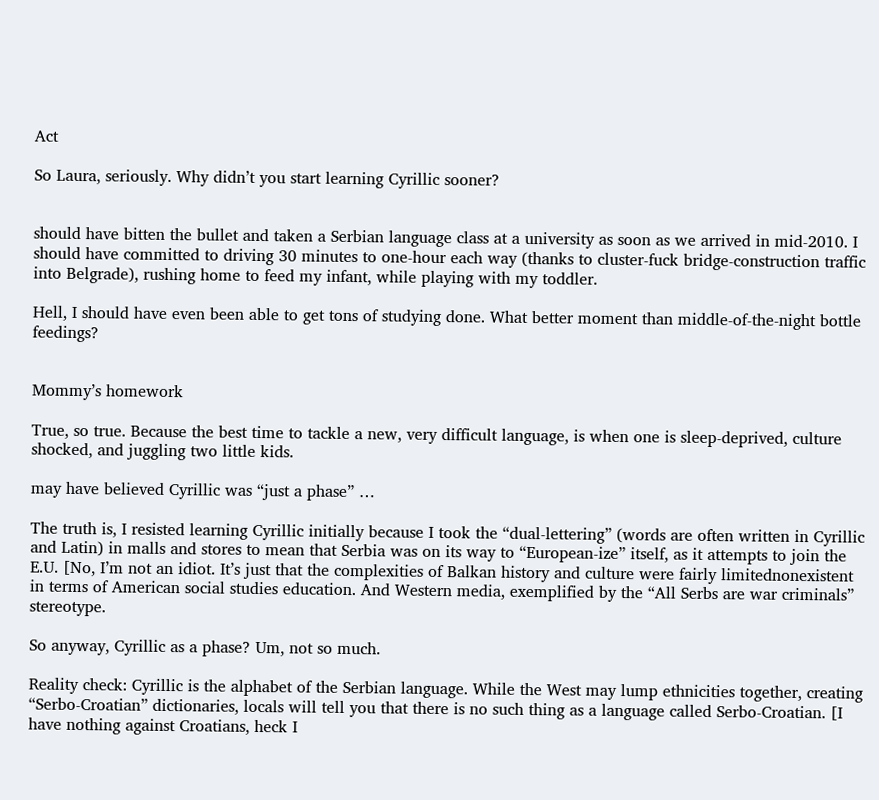Act

So Laura, seriously. Why didn’t you start learning Cyrillic sooner?


should have bitten the bullet and taken a Serbian language class at a university as soon as we arrived in mid-2010. I should have committed to driving 30 minutes to one-hour each way (thanks to cluster-fuck bridge-construction traffic into Belgrade), rushing home to feed my infant, while playing with my toddler.

Hell, I should have even been able to get tons of studying done. What better moment than middle-of-the-night bottle feedings?


Mommy’s homework

True, so true. Because the best time to tackle a new, very difficult language, is when one is sleep-deprived, culture shocked, and juggling two little kids.

may have believed Cyrillic was “just a phase” …

The truth is, I resisted learning Cyrillic initially because I took the “dual-lettering” (words are often written in Cyrillic and Latin) in malls and stores to mean that Serbia was on its way to “European-ize” itself, as it attempts to join the E.U. [No, I’m not an idiot. It’s just that the complexities of Balkan history and culture were fairly limitednonexistent in terms of American social studies education. And Western media, exemplified by the “All Serbs are war criminals” stereotype.

So anyway, Cyrillic as a phase? Um, not so much.

Reality check: Cyrillic is the alphabet of the Serbian language. While the West may lump ethnicities together, creating “Serbo-Croatian” dictionaries, locals will tell you that there is no such thing as a language called Serbo-Croatian. [I have nothing against Croatians, heck I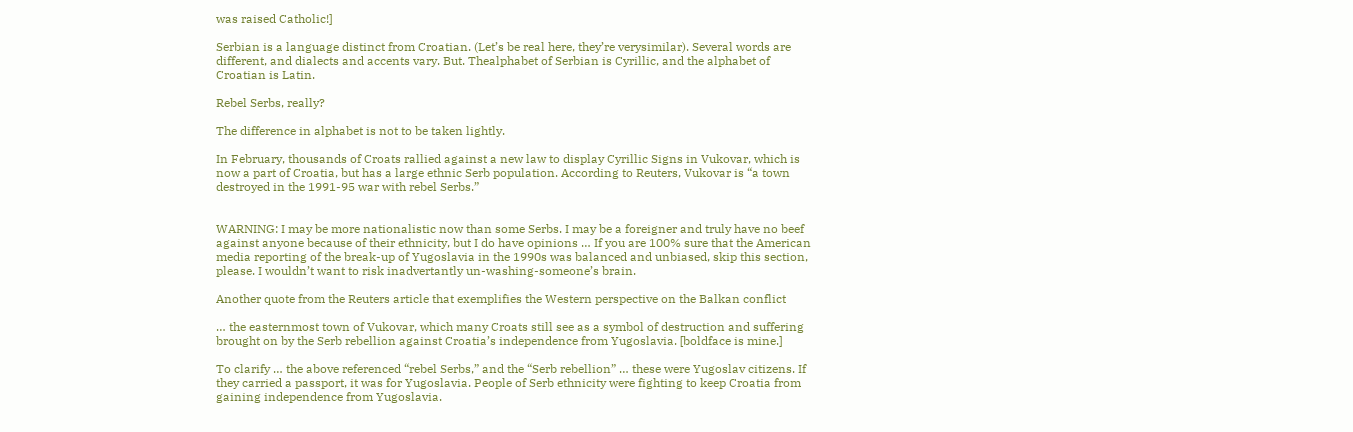was raised Catholic!]

Serbian is a language distinct from Croatian. (Let’s be real here, they’re verysimilar). Several words are different, and dialects and accents vary. But. Thealphabet of Serbian is Cyrillic, and the alphabet of Croatian is Latin.

Rebel Serbs, really?

The difference in alphabet is not to be taken lightly.

In February, thousands of Croats rallied against a new law to display Cyrillic Signs in Vukovar, which is now a part of Croatia, but has a large ethnic Serb population. According to Reuters, Vukovar is “a town destroyed in the 1991-95 war with rebel Serbs.”


WARNING: I may be more nationalistic now than some Serbs. I may be a foreigner and truly have no beef against anyone because of their ethnicity, but I do have opinions … If you are 100% sure that the American media reporting of the break-up of Yugoslavia in the 1990s was balanced and unbiased, skip this section, please. I wouldn’t want to risk inadvertantly un-washing-someone’s brain.

Another quote from the Reuters article that exemplifies the Western perspective on the Balkan conflict

… the easternmost town of Vukovar, which many Croats still see as a symbol of destruction and suffering brought on by the Serb rebellion against Croatia’s independence from Yugoslavia. [boldface is mine.]

To clarify … the above referenced “rebel Serbs,” and the “Serb rebellion” … these were Yugoslav citizens. If they carried a passport, it was for Yugoslavia. People of Serb ethnicity were fighting to keep Croatia from gaining independence from Yugoslavia.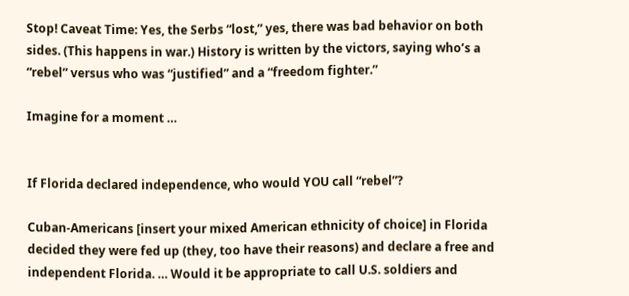Stop! Caveat Time: Yes, the Serbs “lost,” yes, there was bad behavior on both sides. (This happens in war.) History is written by the victors, saying who’s a “rebel” versus who was “justified” and a “freedom fighter.”

Imagine for a moment …


If Florida declared independence, who would YOU call “rebel”?

Cuban-Americans [insert your mixed American ethnicity of choice] in Florida decided they were fed up (they, too have their reasons) and declare a free and independent Florida. … Would it be appropriate to call U.S. soldiers and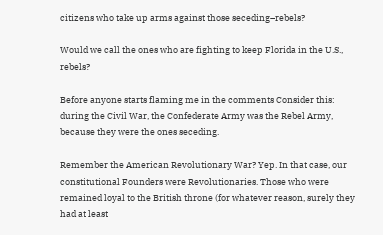citizens who take up arms against those seceding–rebels?

Would we call the ones who are fighting to keep Florida in the U.S., rebels?

Before anyone starts flaming me in the comments Consider this: during the Civil War, the Confederate Army was the Rebel Army, because they were the ones seceding.

Remember the American Revolutionary War? Yep. In that case, our constitutional Founders were Revolutionaries. Those who were remained loyal to the British throne (for whatever reason, surely they had at least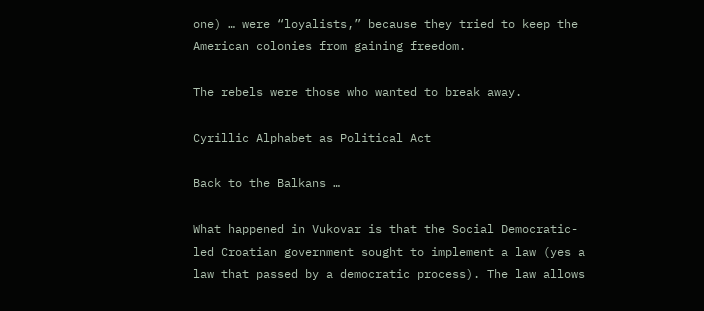one) … were “loyalists,” because they tried to keep the American colonies from gaining freedom.

The rebels were those who wanted to break away.

Cyrillic Alphabet as Political Act

Back to the Balkans …

What happened in Vukovar is that the Social Democratic-led Croatian government sought to implement a law (yes a law that passed by a democratic process). The law allows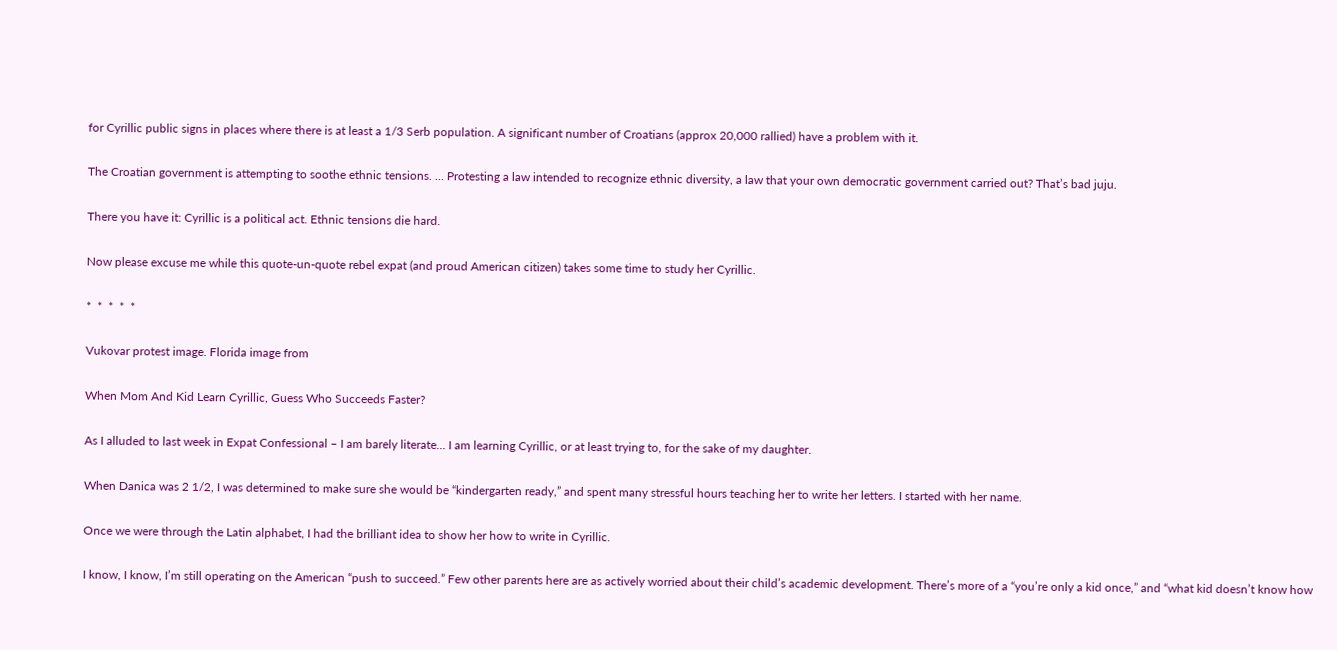for Cyrillic public signs in places where there is at least a 1/3 Serb population. A significant number of Croatians (approx 20,000 rallied) have a problem with it.

The Croatian government is attempting to soothe ethnic tensions. … Protesting a law intended to recognize ethnic diversity, a law that your own democratic government carried out? That’s bad juju.

There you have it: Cyrillic is a political act. Ethnic tensions die hard.

Now please excuse me while this quote-un-quote rebel expat (and proud American citizen) takes some time to study her Cyrillic.

*  *  *  *  *

Vukovar protest image. Florida image from

When Mom And Kid Learn Cyrillic, Guess Who Succeeds Faster?

As I alluded to last week in Expat Confessional – I am barely literate… I am learning Cyrillic, or at least trying to, for the sake of my daughter.

When Danica was 2 1/2, I was determined to make sure she would be “kindergarten ready,” and spent many stressful hours teaching her to write her letters. I started with her name.

Once we were through the Latin alphabet, I had the brilliant idea to show her how to write in Cyrillic.

I know, I know, I’m still operating on the American “push to succeed.” Few other parents here are as actively worried about their child’s academic development. There’s more of a “you’re only a kid once,” and “what kid doesn’t know how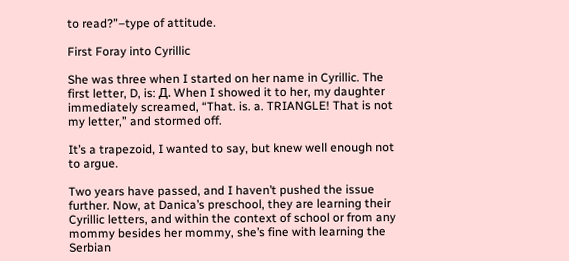to read?”–type of attitude.

First Foray into Cyrillic

She was three when I started on her name in Cyrillic. The first letter, D, is: Д. When I showed it to her, my daughter immediately screamed, “That. is. a. TRIANGLE! That is not my letter,” and stormed off.

It’s a trapezoid, I wanted to say, but knew well enough not to argue.

Two years have passed, and I haven’t pushed the issue further. Now, at Danica’s preschool, they are learning their Cyrillic letters, and within the context of school or from any mommy besides her mommy, she’s fine with learning the Serbian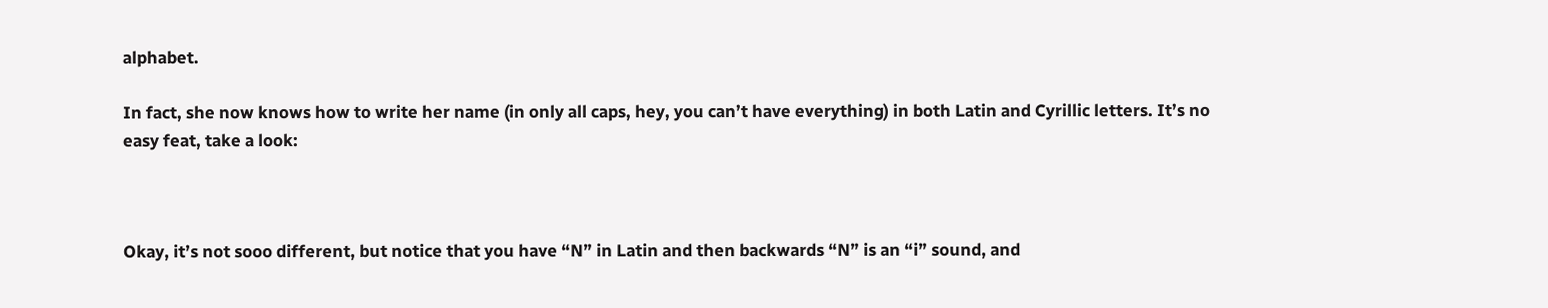alphabet.

In fact, she now knows how to write her name (in only all caps, hey, you can’t have everything) in both Latin and Cyrillic letters. It’s no easy feat, take a look:



Okay, it’s not sooo different, but notice that you have “N” in Latin and then backwards “N” is an “i” sound, and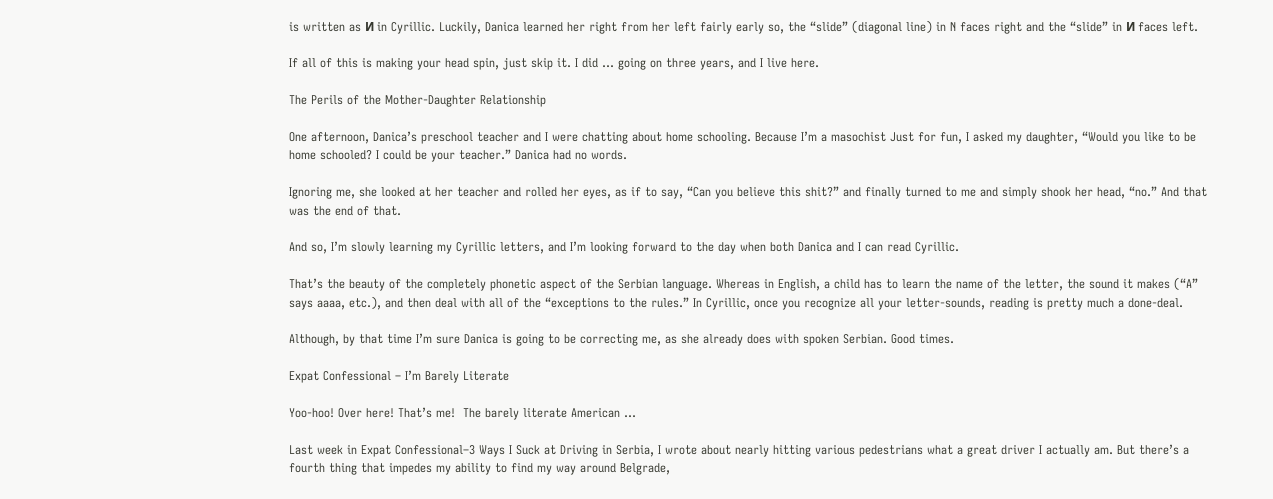is written as И in Cyrillic. Luckily, Danica learned her right from her left fairly early so, the “slide” (diagonal line) in N faces right and the “slide” in И faces left.

If all of this is making your head spin, just skip it. I did … going on three years, and I live here.

The Perils of the Mother-Daughter Relationship

One afternoon, Danica’s preschool teacher and I were chatting about home schooling. Because I’m a masochist Just for fun, I asked my daughter, “Would you like to be home schooled? I could be your teacher.” Danica had no words.

Ignoring me, she looked at her teacher and rolled her eyes, as if to say, “Can you believe this shit?” and finally turned to me and simply shook her head, “no.” And that was the end of that.

And so, I’m slowly learning my Cyrillic letters, and I’m looking forward to the day when both Danica and I can read Cyrillic.

That’s the beauty of the completely phonetic aspect of the Serbian language. Whereas in English, a child has to learn the name of the letter, the sound it makes (“A” says aaaa, etc.), and then deal with all of the “exceptions to the rules.” In Cyrillic, once you recognize all your letter-sounds, reading is pretty much a done-deal.

Although, by that time I’m sure Danica is going to be correcting me, as she already does with spoken Serbian. Good times.

Expat Confessional – I’m Barely Literate

Yoo-hoo! Over here! That’s me!  The barely literate American …

Last week in Expat Confessional–3 Ways I Suck at Driving in Serbia, I wrote about nearly hitting various pedestrians what a great driver I actually am. But there’s a fourth thing that impedes my ability to find my way around Belgrade,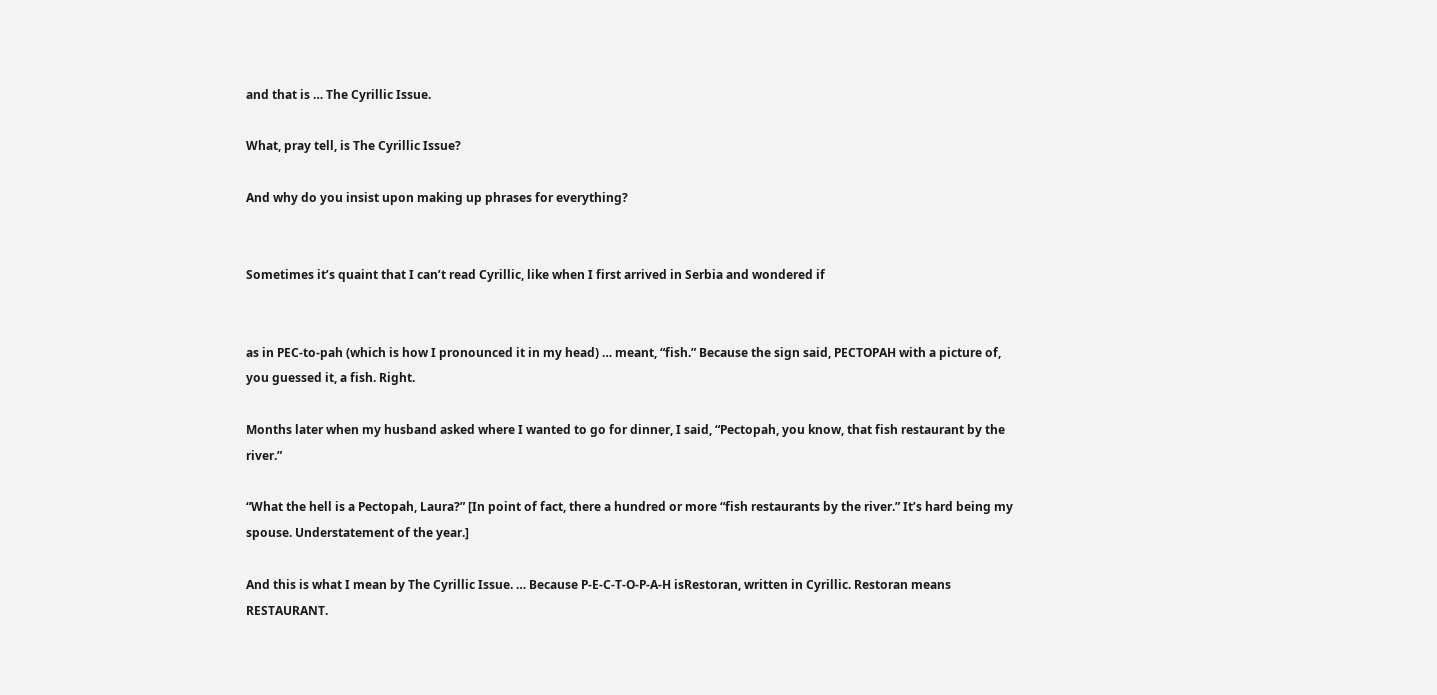and that is … The Cyrillic Issue.

What, pray tell, is The Cyrillic Issue?

And why do you insist upon making up phrases for everything?


Sometimes it’s quaint that I can’t read Cyrillic, like when I first arrived in Serbia and wondered if


as in PEC-to-pah (which is how I pronounced it in my head) … meant, “fish.” Because the sign said, PECTOPAH with a picture of, you guessed it, a fish. Right.

Months later when my husband asked where I wanted to go for dinner, I said, “Pectopah, you know, that fish restaurant by the river.”

“What the hell is a Pectopah, Laura?” [In point of fact, there a hundred or more “fish restaurants by the river.” It’s hard being my spouse. Understatement of the year.]

And this is what I mean by The Cyrillic Issue. … Because P-E-C-T-O-P-A-H isRestoran, written in Cyrillic. Restoran means RESTAURANT.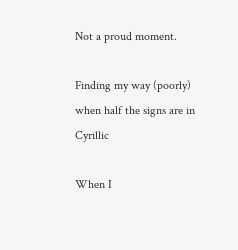Not a proud moment.

Finding my way (poorly) when half the signs are in Cyrillic

When I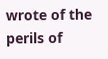wrote of the perils of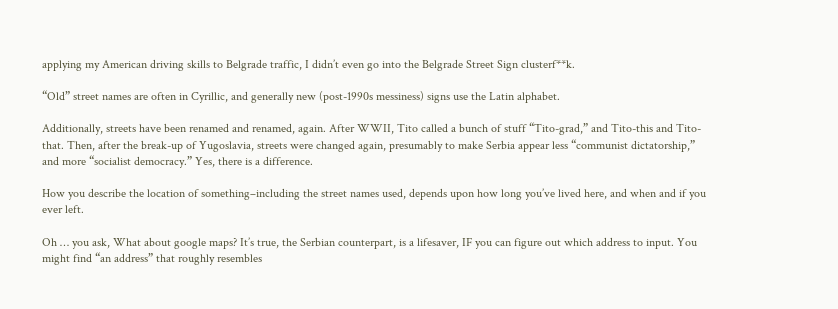applying my American driving skills to Belgrade traffic, I didn’t even go into the Belgrade Street Sign clusterf**k.

“Old” street names are often in Cyrillic, and generally new (post-1990s messiness) signs use the Latin alphabet.

Additionally, streets have been renamed and renamed, again. After WWII, Tito called a bunch of stuff “Tito-grad,” and Tito-this and Tito-that. Then, after the break-up of Yugoslavia, streets were changed again, presumably to make Serbia appear less “communist dictatorship,” and more “socialist democracy.” Yes, there is a difference.

How you describe the location of something–including the street names used, depends upon how long you’ve lived here, and when and if you ever left.

Oh … you ask, What about google maps? It’s true, the Serbian counterpart, is a lifesaver, IF you can figure out which address to input. You might find “an address” that roughly resembles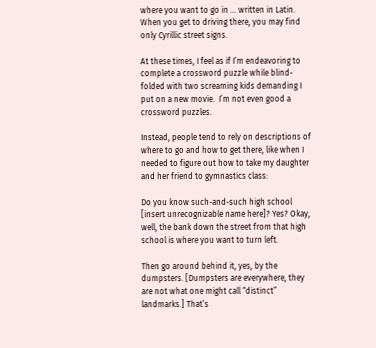where you want to go in … written in Latin. When you get to driving there, you may find only Cyrillic street signs.

At these times, I feel as if I’m endeavoring to complete a crossword puzzle while blind-folded with two screaming kids demanding I put on a new movie.  I’m not even good a crossword puzzles.

Instead, people tend to rely on descriptions of where to go and how to get there, like when I needed to figure out how to take my daughter and her friend to gymnastics class:

Do you know such-and-such high school [insert unrecognizable name here]? Yes? Okay, well, the bank down the street from that high school is where you want to turn left.

Then go around behind it, yes, by the dumpsters. [Dumpsters are everywhere, they are not what one might call “distinct” landmarks.] That’s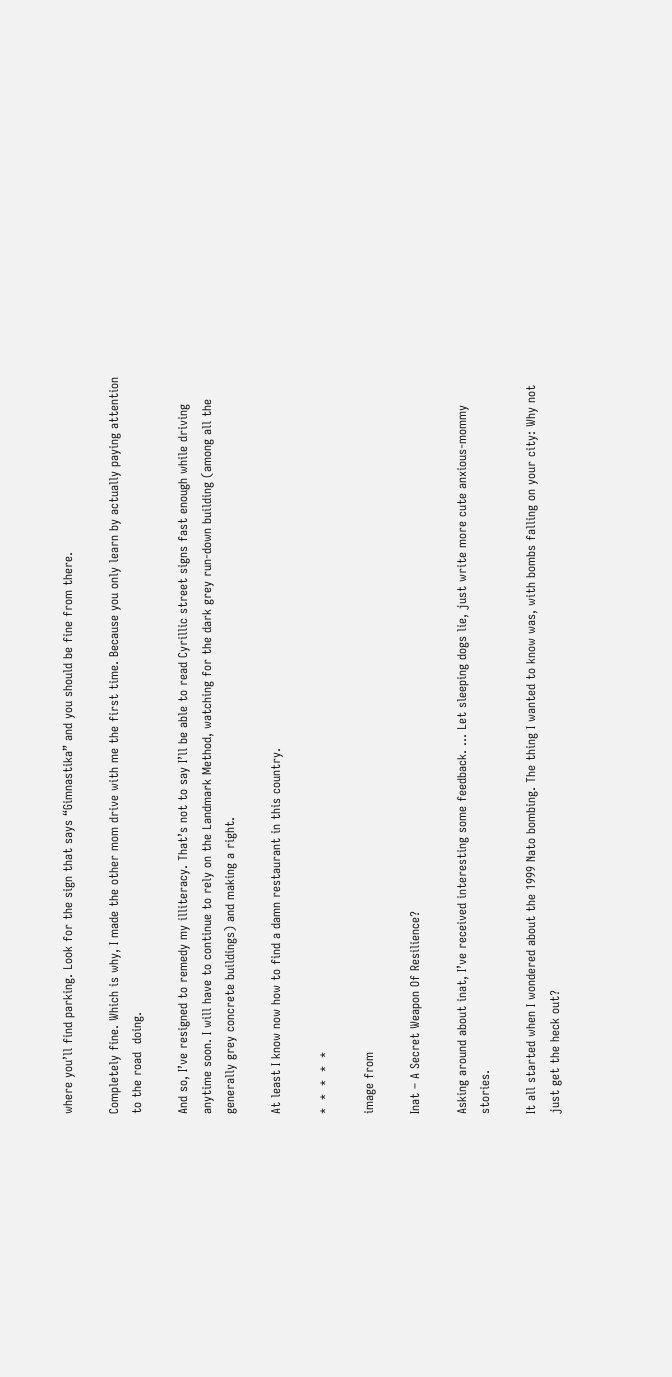where you’ll find parking. Look for the sign that says “Gimnastika” and you should be fine from there.

Completely fine. Which is why, I made the other mom drive with me the first time. Because you only learn by actually paying attention to the road  doing.

And so, I’ve resigned to remedy my illiteracy. That’s not to say I’ll be able to read Cyrillic street signs fast enough while driving anytime soon. I will have to continue to rely on the Landmark Method, watching for the dark grey run-down building (among all the generally grey concrete buildings) and making a right.

At least I know now how to find a damn restaurant in this country.

*  *  *  *  *

image from

Inat – A Secret Weapon Of Resilience?

Asking around about inat, I’ve received interesting some feedback. … Let sleeping dogs lie, just write more cute anxious-mommy stories.

It all started when I wondered about the 1999 Nato bombing. The thing I wanted to know was, with bombs falling on your city: Why not just get the heck out?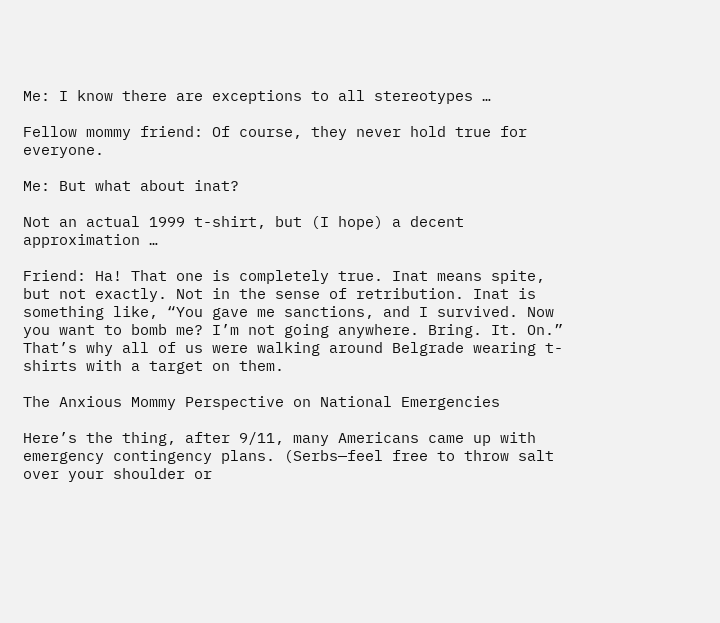Me: I know there are exceptions to all stereotypes …

Fellow mommy friend: Of course, they never hold true for everyone.

Me: But what about inat?

Not an actual 1999 t-shirt, but (I hope) a decent approximation …

Friend: Ha! That one is completely true. Inat means spite, but not exactly. Not in the sense of retribution. Inat is something like, “You gave me sanctions, and I survived. Now you want to bomb me? I’m not going anywhere. Bring. It. On.” That’s why all of us were walking around Belgrade wearing t-shirts with a target on them.

The Anxious Mommy Perspective on National Emergencies

Here’s the thing, after 9/11, many Americans came up with emergency contingency plans. (Serbs—feel free to throw salt over your shoulder or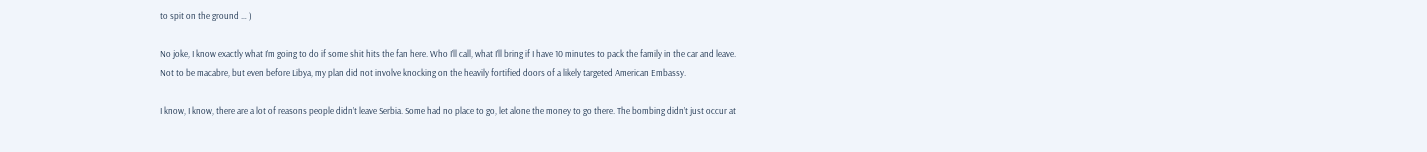to spit on the ground … )

No joke, I know exactly what I’m going to do if some shit hits the fan here. Who I’ll call, what I’ll bring if I have 10 minutes to pack the family in the car and leave. Not to be macabre, but even before Libya, my plan did not involve knocking on the heavily fortified doors of a likely targeted American Embassy.

I know, I know, there are a lot of reasons people didn’t leave Serbia. Some had no place to go, let alone the money to go there. The bombing didn’t just occur at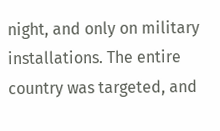night, and only on military installations. The entire country was targeted, and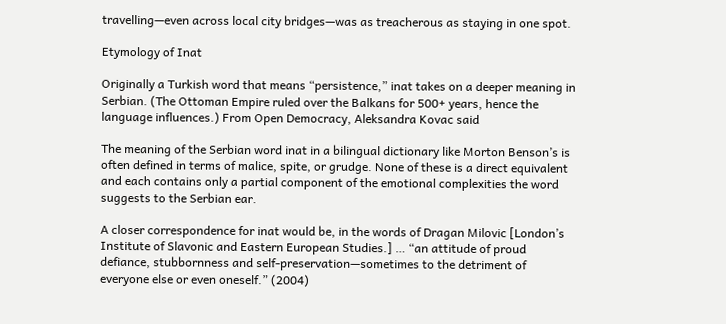travelling—even across local city bridges—was as treacherous as staying in one spot.

Etymology of Inat

Originally a Turkish word that means “persistence,” inat takes on a deeper meaning in Serbian. (The Ottoman Empire ruled over the Balkans for 500+ years, hence the language influences.) From Open Democracy, Aleksandra Kovac said

The meaning of the Serbian word inat in a bilingual dictionary like Morton Benson’s is often defined in terms of malice, spite, or grudge. None of these is a direct equivalent and each contains only a partial component of the emotional complexities the word suggests to the Serbian ear.

A closer correspondence for inat would be, in the words of Dragan Milovic [London’s Institute of Slavonic and Eastern European Studies.] … “an attitude of proud defiance, stubbornness and self-preservation—sometimes to the detriment of everyone else or even oneself.” (2004)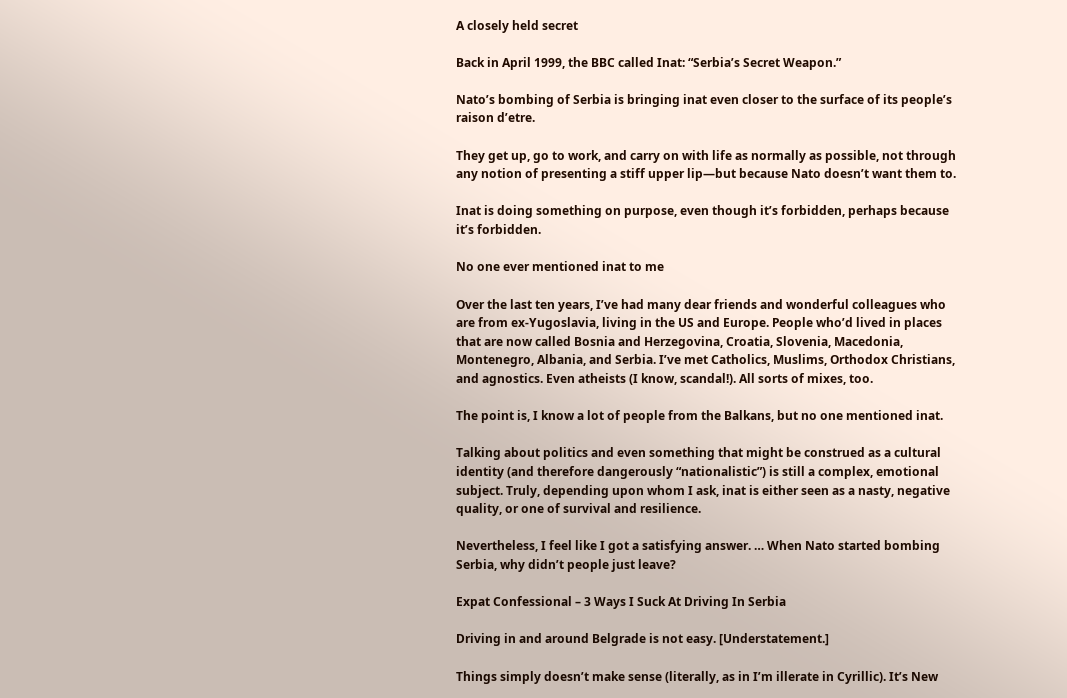A closely held secret

Back in April 1999, the BBC called Inat: “Serbia’s Secret Weapon.”

Nato’s bombing of Serbia is bringing inat even closer to the surface of its people’s raison d’etre.

They get up, go to work, and carry on with life as normally as possible, not through any notion of presenting a stiff upper lip—but because Nato doesn’t want them to.

Inat is doing something on purpose, even though it’s forbidden, perhaps because it’s forbidden.

No one ever mentioned inat to me

Over the last ten years, I’ve had many dear friends and wonderful colleagues who are from ex-Yugoslavia, living in the US and Europe. People who’d lived in places that are now called Bosnia and Herzegovina, Croatia, Slovenia, Macedonia, Montenegro, Albania, and Serbia. I’ve met Catholics, Muslims, Orthodox Christians, and agnostics. Even atheists (I know, scandal!). All sorts of mixes, too.

The point is, I know a lot of people from the Balkans, but no one mentioned inat.

Talking about politics and even something that might be construed as a cultural identity (and therefore dangerously “nationalistic”) is still a complex, emotional subject. Truly, depending upon whom I ask, inat is either seen as a nasty, negative quality, or one of survival and resilience.

Nevertheless, I feel like I got a satisfying answer. … When Nato started bombing Serbia, why didn’t people just leave?

Expat Confessional – 3 Ways I Suck At Driving In Serbia

Driving in and around Belgrade is not easy. [Understatement.]

Things simply doesn’t make sense (literally, as in I’m illerate in Cyrillic). It’s New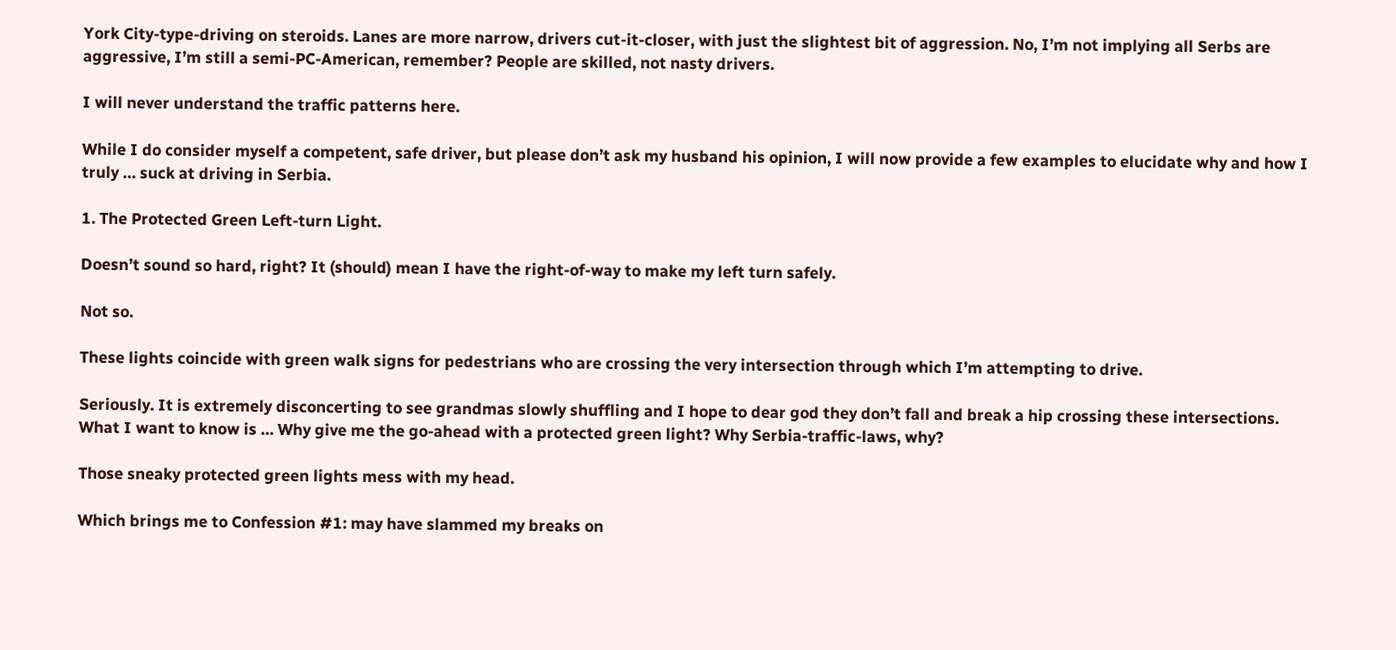York City-type-driving on steroids. Lanes are more narrow, drivers cut-it-closer, with just the slightest bit of aggression. No, I’m not implying all Serbs are aggressive, I’m still a semi-PC-American, remember? People are skilled, not nasty drivers.

I will never understand the traffic patterns here.

While I do consider myself a competent, safe driver, but please don’t ask my husband his opinion, I will now provide a few examples to elucidate why and how I truly … suck at driving in Serbia.

1. The Protected Green Left-turn Light.

Doesn’t sound so hard, right? It (should) mean I have the right-of-way to make my left turn safely.

Not so.

These lights coincide with green walk signs for pedestrians who are crossing the very intersection through which I’m attempting to drive.

Seriously. It is extremely disconcerting to see grandmas slowly shuffling and I hope to dear god they don’t fall and break a hip crossing these intersections. What I want to know is … Why give me the go-ahead with a protected green light? Why Serbia-traffic-laws, why?

Those sneaky protected green lights mess with my head.

Which brings me to Confession #1: may have slammed my breaks on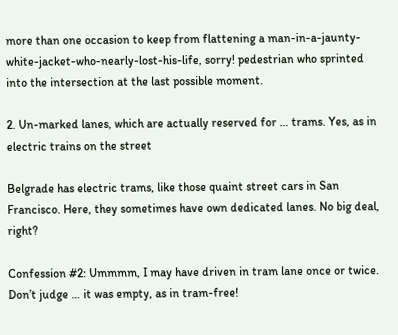more than one occasion to keep from flattening a man-in-a-jaunty-white-jacket-who-nearly-lost-his-life, sorry! pedestrian who sprinted into the intersection at the last possible moment.

2. Un-marked lanes, which are actually reserved for … trams. Yes, as in electric trains on the street

Belgrade has electric trams, like those quaint street cars in San Francisco. Here, they sometimes have own dedicated lanes. No big deal, right?

Confession #2: Ummmm, I may have driven in tram lane once or twice. Don’t judge … it was empty, as in tram-free!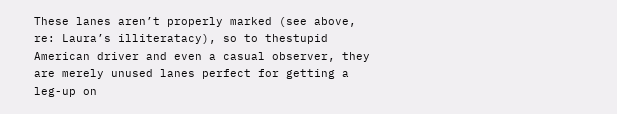These lanes aren’t properly marked (see above, re: Laura’s illiteratacy), so to thestupid American driver and even a casual observer, they are merely unused lanes perfect for getting a leg-up on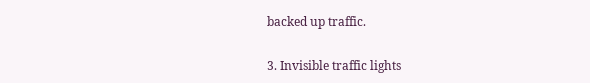backed up traffic.

3. Invisible traffic lights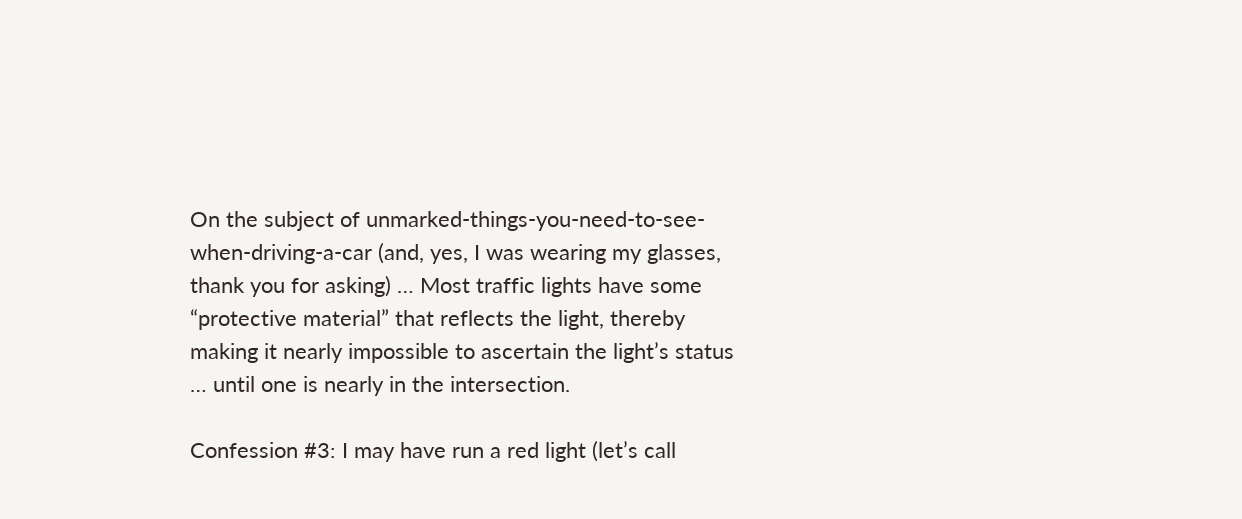On the subject of unmarked-things-you-need-to-see-when-driving-a-car (and, yes, I was wearing my glasses, thank you for asking) … Most traffic lights have some “protective material” that reflects the light, thereby making it nearly impossible to ascertain the light’s status … until one is nearly in the intersection.

Confession #3: I may have run a red light (let’s call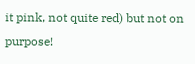it pink, not quite red) but not on purpose!